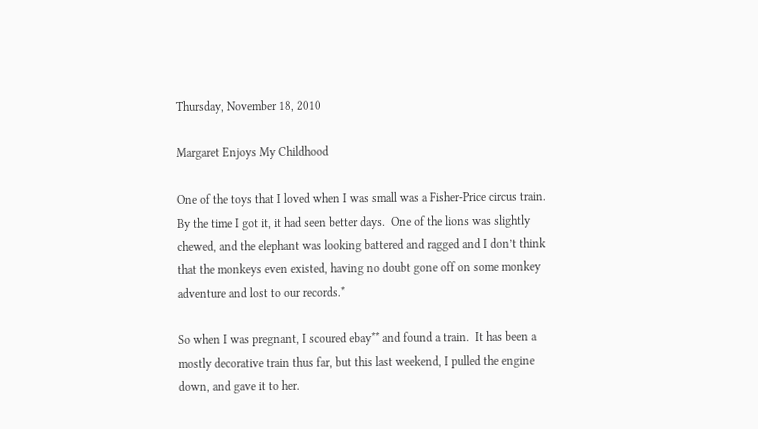Thursday, November 18, 2010

Margaret Enjoys My Childhood

One of the toys that I loved when I was small was a Fisher-Price circus train.  By the time I got it, it had seen better days.  One of the lions was slightly chewed, and the elephant was looking battered and ragged and I don’t think that the monkeys even existed, having no doubt gone off on some monkey adventure and lost to our records.*

So when I was pregnant, I scoured ebay** and found a train.  It has been a mostly decorative train thus far, but this last weekend, I pulled the engine down, and gave it to her.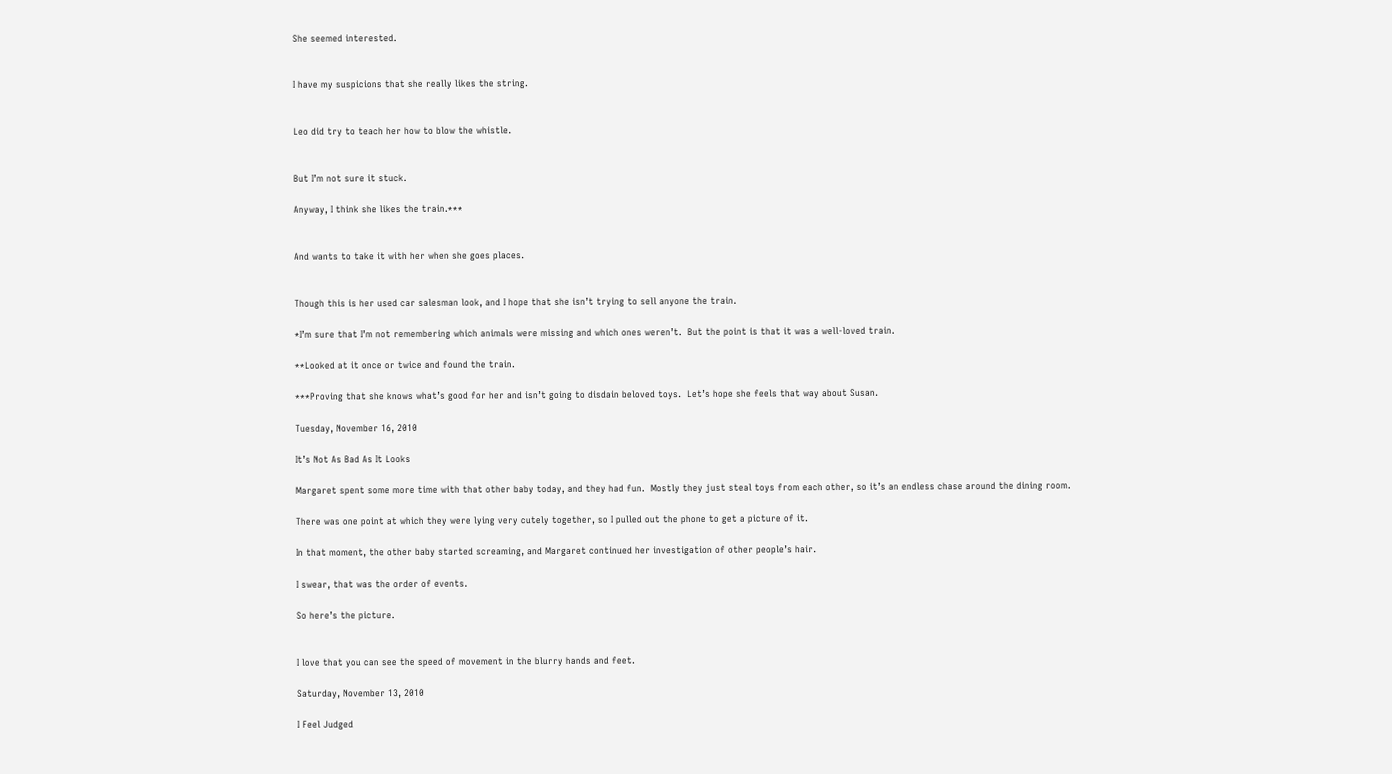She seemed interested.


I have my suspicions that she really likes the string.


Leo did try to teach her how to blow the whistle.


But I’m not sure it stuck.

Anyway, I think she likes the train.***


And wants to take it with her when she goes places.


Though this is her used car salesman look, and I hope that she isn’t trying to sell anyone the train.

*I’m sure that I’m not remembering which animals were missing and which ones weren’t.  But the point is that it was a well-loved train.

**Looked at it once or twice and found the train.

***Proving that she knows what’s good for her and isn’t going to disdain beloved toys.  Let’s hope she feels that way about Susan.

Tuesday, November 16, 2010

It’s Not As Bad As It Looks

Margaret spent some more time with that other baby today, and they had fun.  Mostly they just steal toys from each other, so it’s an endless chase around the dining room.

There was one point at which they were lying very cutely together, so I pulled out the phone to get a picture of it.

In that moment, the other baby started screaming, and Margaret continued her investigation of other people’s hair.

I swear, that was the order of events.

So here’s the picture.


I love that you can see the speed of movement in the blurry hands and feet.

Saturday, November 13, 2010

I Feel Judged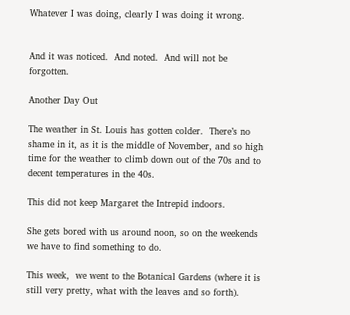Whatever I was doing, clearly I was doing it wrong.


And it was noticed.  And noted.  And will not be forgotten.

Another Day Out

The weather in St. Louis has gotten colder.  There’s no shame in it, as it is the middle of November, and so high time for the weather to climb down out of the 70s and to decent temperatures in the 40s.

This did not keep Margaret the Intrepid indoors.

She gets bored with us around noon, so on the weekends we have to find something to do.

This week,  we went to the Botanical Gardens (where it is still very pretty, what with the leaves and so forth).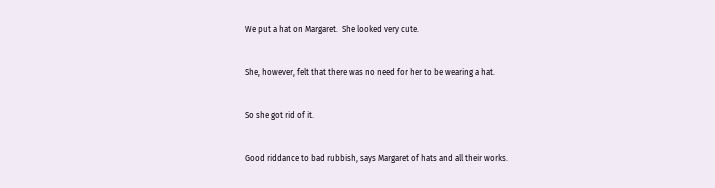We put a hat on Margaret.  She looked very cute.


She, however, felt that there was no need for her to be wearing a hat.


So she got rid of it.


Good riddance to bad rubbish, says Margaret of hats and all their works.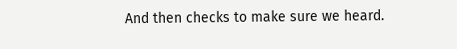And then checks to make sure we heard.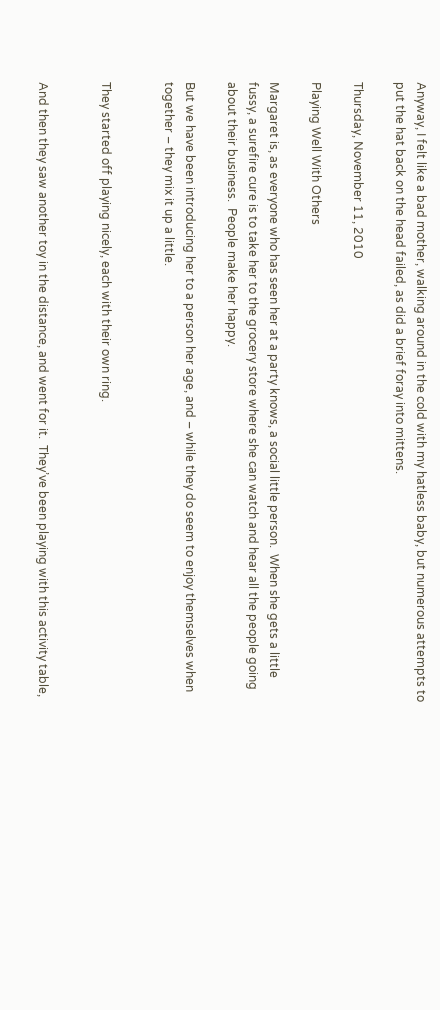Anyway, I felt like a bad mother, walking around in the cold with my hatless baby, but numerous attempts to put the hat back on the head failed, as did a brief foray into mittens.

Thursday, November 11, 2010

Playing Well With Others

Margaret is, as everyone who has seen her at a party knows, a social little person.  When she gets a little fussy, a surefire cure is to take her to the grocery store where she can watch and hear all the people going about their business.  People make her happy.

But we have been introducing her to a person her age, and – while they do seem to enjoy themselves when together – they mix it up a little.


They started off playing nicely, each with their own ring.


And then they saw another toy in the distance, and went for it.  They’ve been playing with this activity table,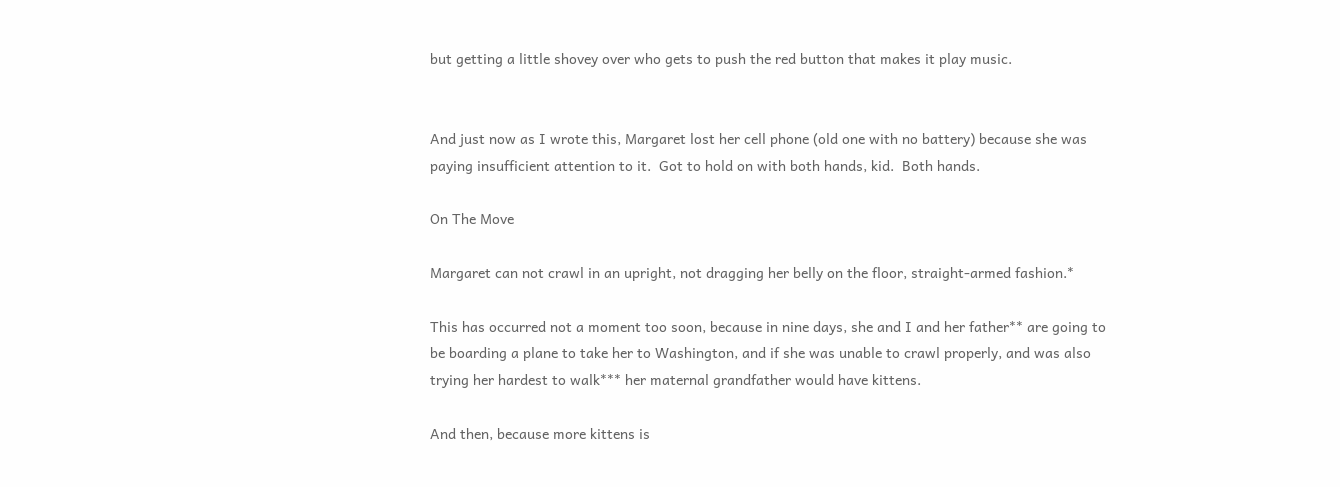but getting a little shovey over who gets to push the red button that makes it play music.


And just now as I wrote this, Margaret lost her cell phone (old one with no battery) because she was paying insufficient attention to it.  Got to hold on with both hands, kid.  Both hands.

On The Move

Margaret can not crawl in an upright, not dragging her belly on the floor, straight-armed fashion.*

This has occurred not a moment too soon, because in nine days, she and I and her father** are going to be boarding a plane to take her to Washington, and if she was unable to crawl properly, and was also trying her hardest to walk*** her maternal grandfather would have kittens.

And then, because more kittens is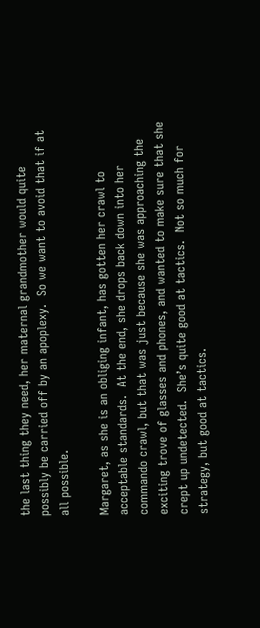the last thing they need, her maternal grandmother would quite possibly be carried off by an apoplexy.  So we want to avoid that if at all possible.

Margaret, as she is an obliging infant, has gotten her crawl to acceptable standards.  At the end, she drops back down into her commando crawl, but that was just because she was approaching the exciting trove of glasses and phones, and wanted to make sure that she crept up undetected.  She’s quite good at tactics.  Not so much for strategy, but good at tactics.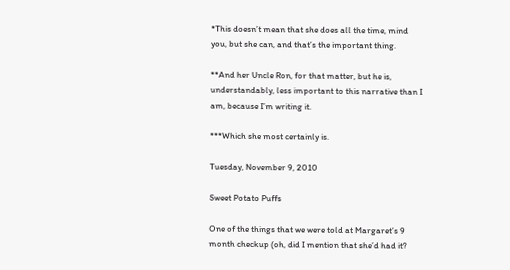*This doesn’t mean that she does all the time, mind you, but she can, and that’s the important thing.

**And her Uncle Ron, for that matter, but he is, understandably, less important to this narrative than I am, because I’m writing it.

***Which she most certainly is.

Tuesday, November 9, 2010

Sweet Potato Puffs

One of the things that we were told at Margaret’s 9 month checkup (oh, did I mention that she’d had it?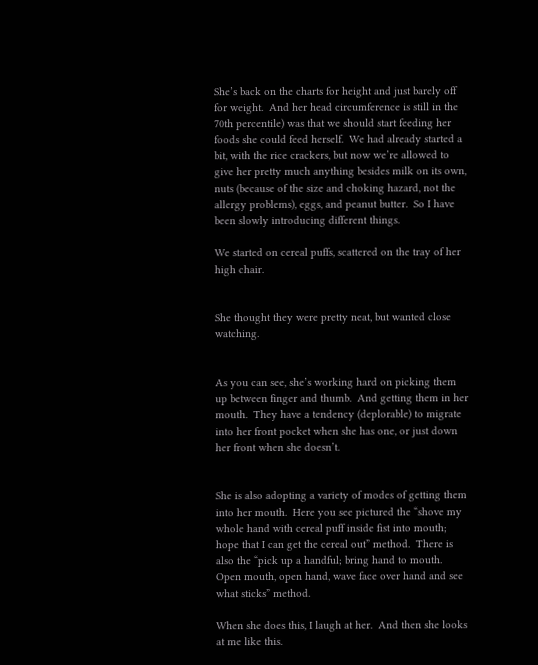She’s back on the charts for height and just barely off for weight.  And her head circumference is still in the 70th percentile) was that we should start feeding her foods she could feed herself.  We had already started a bit, with the rice crackers, but now we’re allowed to give her pretty much anything besides milk on its own, nuts (because of the size and choking hazard, not the allergy problems), eggs, and peanut butter.  So I have been slowly introducing different things.

We started on cereal puffs, scattered on the tray of her high chair.


She thought they were pretty neat, but wanted close watching.


As you can see, she’s working hard on picking them up between finger and thumb.  And getting them in her mouth.  They have a tendency (deplorable) to migrate into her front pocket when she has one, or just down her front when she doesn’t.


She is also adopting a variety of modes of getting them into her mouth.  Here you see pictured the “shove my whole hand with cereal puff inside fist into mouth; hope that I can get the cereal out” method.  There is also the “pick up a handful; bring hand to mouth.  Open mouth, open hand, wave face over hand and see what sticks” method.

When she does this, I laugh at her.  And then she looks at me like this.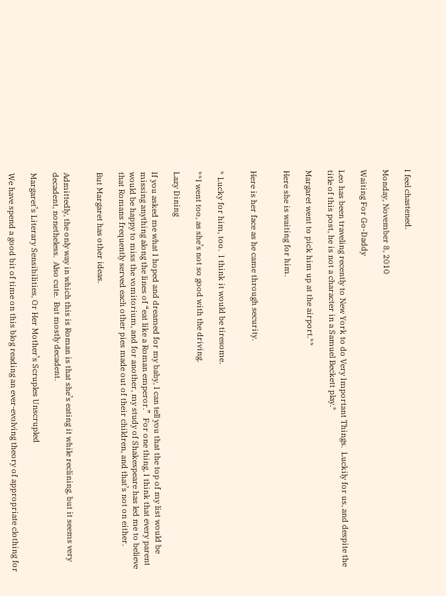I feel chastened.

Monday, November 8, 2010

Waiting For Go-Daddy

Leo has been traveling recently to New York to do Very Important Things.  Luckily for us, and despite the title of this post, he is not a character in a Samuel Beckett play.*

Margaret went to pick him up at the airport.**

Here she is waiting for him.


Here is her face as he came through security.


* Lucky for him, too.  I think it would be tiresome.

**I went too, as she’s not so good with the driving.

Lazy Dining

If you asked me what I hoped and dreamed for my baby, I can tell you that the top of my list would be missing anything along the lines of “eat like a Roman emperor.”  For one thing, I think that every parent would be happy to miss the vomitorium, and for another, my study of Shakespeare has led me to believe that Romans frequently served each other pies made out of their children, and that’s not on either.

But Margaret has other ideas.


Admittedly, the only way in which this is Roman is that she’s eating it while reclining, but it seems very decadent, nonetheless.  Also cute.  But mostly decadent.

Margaret’s Literary Sensibilities, Or Her Mother’s Scruples Unscrupled

We have spend a good bit of time on this blog reading an ever-evolving theory of appropriate clothing for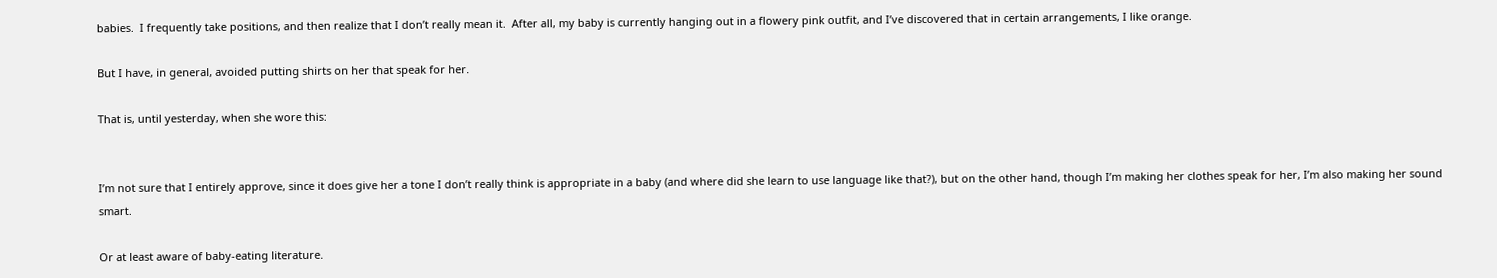babies.  I frequently take positions, and then realize that I don’t really mean it.  After all, my baby is currently hanging out in a flowery pink outfit, and I’ve discovered that in certain arrangements, I like orange.

But I have, in general, avoided putting shirts on her that speak for her.

That is, until yesterday, when she wore this:


I’m not sure that I entirely approve, since it does give her a tone I don’t really think is appropriate in a baby (and where did she learn to use language like that?), but on the other hand, though I’m making her clothes speak for her, I’m also making her sound smart.

Or at least aware of baby-eating literature.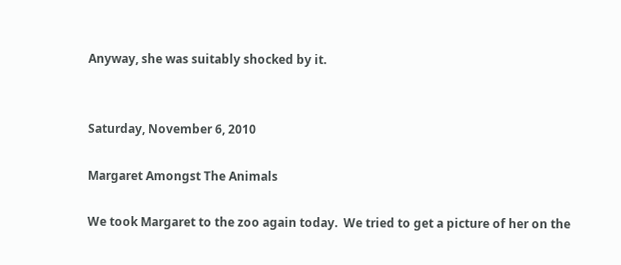Anyway, she was suitably shocked by it.


Saturday, November 6, 2010

Margaret Amongst The Animals

We took Margaret to the zoo again today.  We tried to get a picture of her on the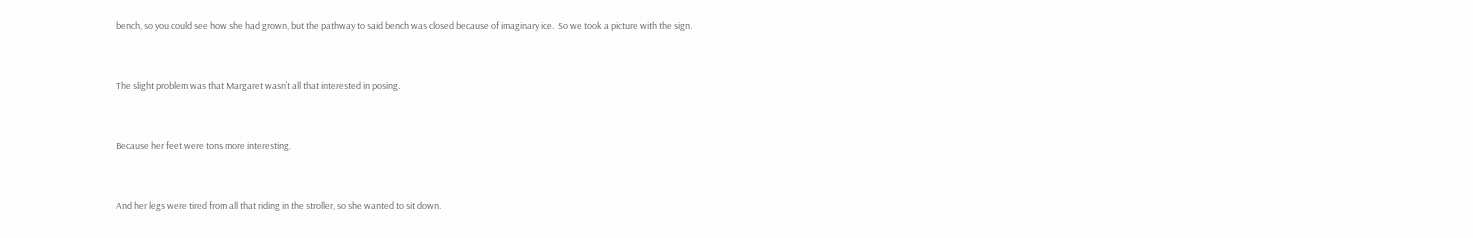bench, so you could see how she had grown, but the pathway to said bench was closed because of imaginary ice.  So we took a picture with the sign.


The slight problem was that Margaret wasn’t all that interested in posing.


Because her feet were tons more interesting.


And her legs were tired from all that riding in the stroller, so she wanted to sit down.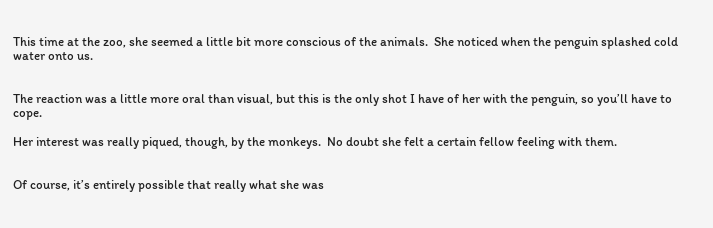This time at the zoo, she seemed a little bit more conscious of the animals.  She noticed when the penguin splashed cold water onto us.


The reaction was a little more oral than visual, but this is the only shot I have of her with the penguin, so you’ll have to cope.

Her interest was really piqued, though, by the monkeys.  No doubt she felt a certain fellow feeling with them.


Of course, it’s entirely possible that really what she was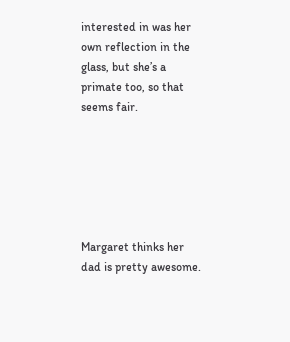interested in was her own reflection in the glass, but she’s a primate too, so that seems fair.






Margaret thinks her dad is pretty awesome.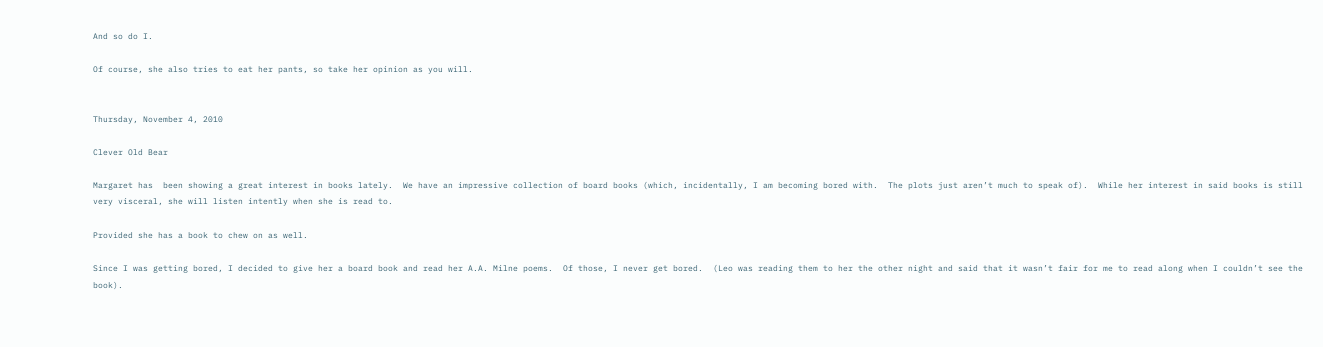And so do I.

Of course, she also tries to eat her pants, so take her opinion as you will.


Thursday, November 4, 2010

Clever Old Bear

Margaret has  been showing a great interest in books lately.  We have an impressive collection of board books (which, incidentally, I am becoming bored with.  The plots just aren’t much to speak of).  While her interest in said books is still very visceral, she will listen intently when she is read to.

Provided she has a book to chew on as well.

Since I was getting bored, I decided to give her a board book and read her A.A. Milne poems.  Of those, I never get bored.  (Leo was reading them to her the other night and said that it wasn’t fair for me to read along when I couldn’t see the book).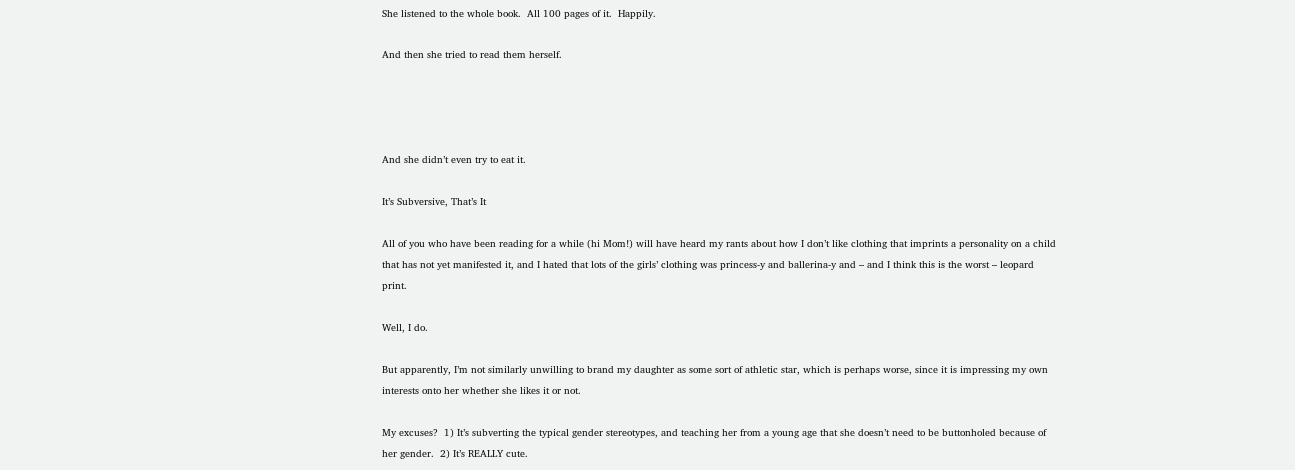She listened to the whole book.  All 100 pages of it.  Happily.

And then she tried to read them herself.




And she didn’t even try to eat it.

It’s Subversive, That’s It

All of you who have been reading for a while (hi Mom!) will have heard my rants about how I don’t like clothing that imprints a personality on a child that has not yet manifested it, and I hated that lots of the girls’ clothing was princess-y and ballerina-y and – and I think this is the worst – leopard print.

Well, I do.

But apparently, I’m not similarly unwilling to brand my daughter as some sort of athletic star, which is perhaps worse, since it is impressing my own interests onto her whether she likes it or not.

My excuses?  1) It’s subverting the typical gender stereotypes, and teaching her from a young age that she doesn’t need to be buttonholed because of her gender.  2) It’s REALLY cute.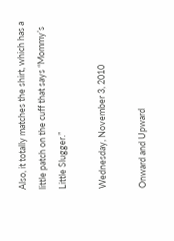Also, it totally matches the shirt, which has a little patch on the cuff that says “Mommy’s Little Slugger.”

Wednesday, November 3, 2010

Onward and Upward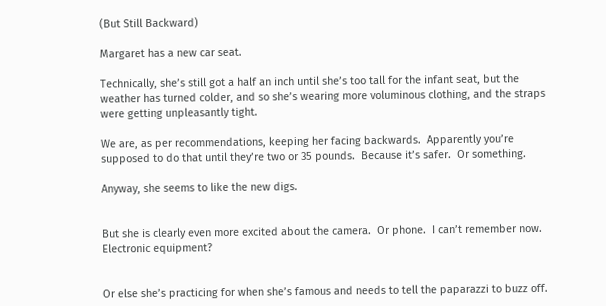(But Still Backward)

Margaret has a new car seat.

Technically, she’s still got a half an inch until she’s too tall for the infant seat, but the weather has turned colder, and so she’s wearing more voluminous clothing, and the straps were getting unpleasantly tight.

We are, as per recommendations, keeping her facing backwards.  Apparently you’re supposed to do that until they’re two or 35 pounds.  Because it’s safer.  Or something.

Anyway, she seems to like the new digs.


But she is clearly even more excited about the camera.  Or phone.  I can’t remember now.  Electronic equipment?


Or else she’s practicing for when she’s famous and needs to tell the paparazzi to buzz off.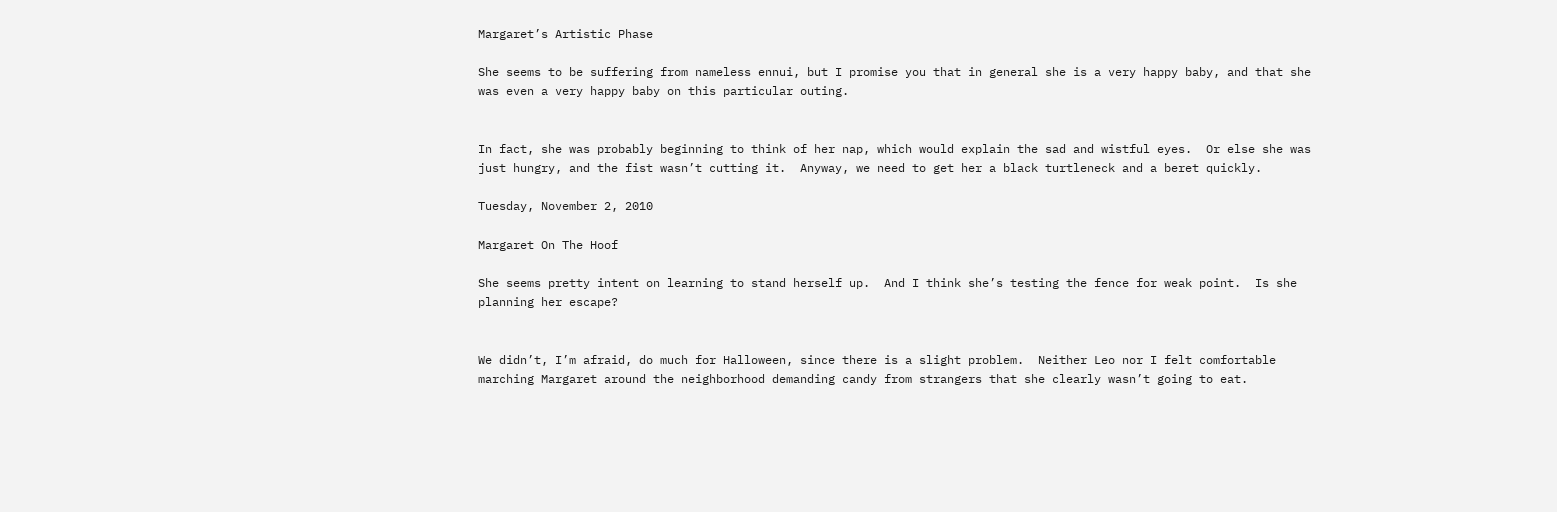Margaret’s Artistic Phase

She seems to be suffering from nameless ennui, but I promise you that in general she is a very happy baby, and that she was even a very happy baby on this particular outing.


In fact, she was probably beginning to think of her nap, which would explain the sad and wistful eyes.  Or else she was just hungry, and the fist wasn’t cutting it.  Anyway, we need to get her a black turtleneck and a beret quickly.

Tuesday, November 2, 2010

Margaret On The Hoof

She seems pretty intent on learning to stand herself up.  And I think she’s testing the fence for weak point.  Is she planning her escape?


We didn’t, I’m afraid, do much for Halloween, since there is a slight problem.  Neither Leo nor I felt comfortable marching Margaret around the neighborhood demanding candy from strangers that she clearly wasn’t going to eat.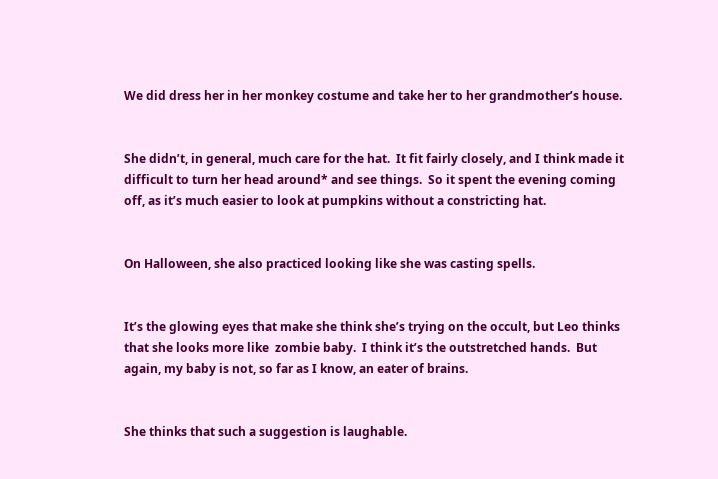We did dress her in her monkey costume and take her to her grandmother’s house.


She didn’t, in general, much care for the hat.  It fit fairly closely, and I think made it difficult to turn her head around* and see things.  So it spent the evening coming off, as it’s much easier to look at pumpkins without a constricting hat.


On Halloween, she also practiced looking like she was casting spells.


It’s the glowing eyes that make she think she’s trying on the occult, but Leo thinks that she looks more like  zombie baby.  I think it’s the outstretched hands.  But again, my baby is not, so far as I know, an eater of brains.


She thinks that such a suggestion is laughable.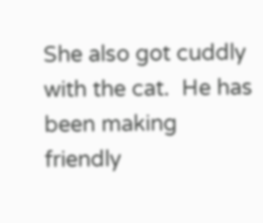She also got cuddly with the cat.  He has been making friendly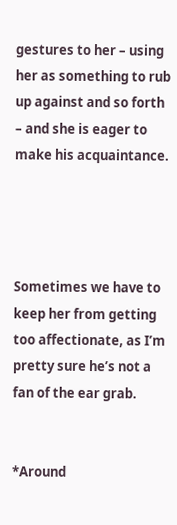gestures to her – using her as something to rub up against and so forth – and she is eager to make his acquaintance.




Sometimes we have to keep her from getting too affectionate, as I’m pretty sure he’s not a fan of the ear grab.


*Around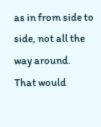as in from side to side, not all the way around.  That would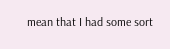mean that I had some sort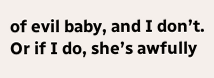of evil baby, and I don’t.  Or if I do, she’s awfully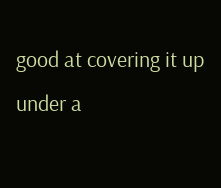good at covering it up under a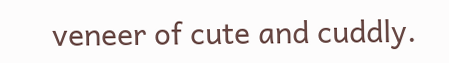veneer of cute and cuddly.